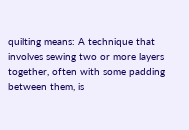quilting means: A technique that involves sewing two or more layers together, often with some padding between them, is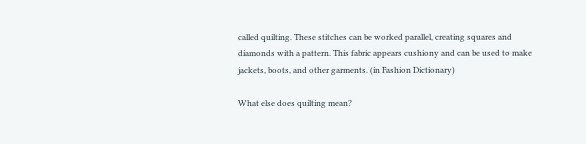called quilting. These stitches can be worked parallel, creating squares and diamonds with a pattern. This fabric appears cushiony and can be used to make jackets, boots, and other garments. (in Fashion Dictionary)

What else does quilting mean?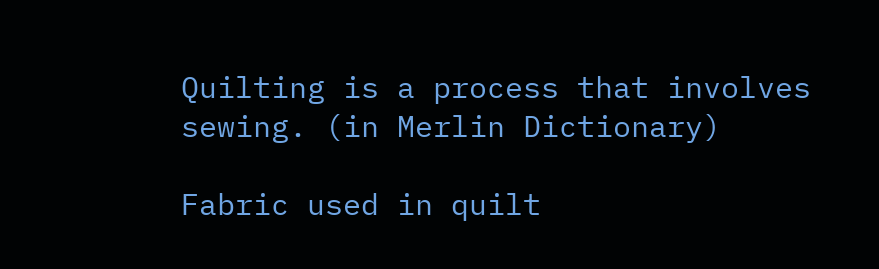Quilting is a process that involves sewing. (in Merlin Dictionary)

Fabric used in quilt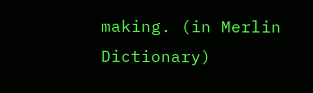making. (in Merlin Dictionary)